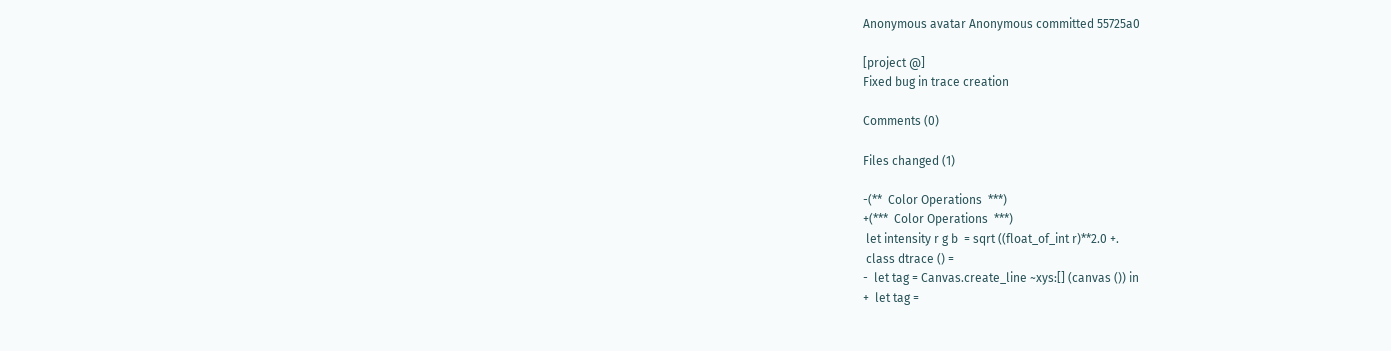Anonymous avatar Anonymous committed 55725a0

[project @]
Fixed bug in trace creation

Comments (0)

Files changed (1)

-(**  Color Operations  ***)
+(***  Color Operations  ***)
 let intensity r g b  = sqrt ((float_of_int r)**2.0 +.
 class dtrace () =
-  let tag = Canvas.create_line ~xys:[] (canvas ()) in
+  let tag =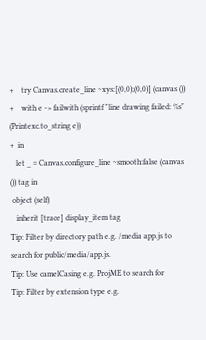+    try Canvas.create_line ~xys:[(0,0);(0,0)] (canvas ())
+    with e -> failwith (sprintf "line drawing failed: %s" (Printexc.to_string e))
+  in
   let _ = Canvas.configure_line ~smooth:false (canvas ()) tag in
 object (self)
   inherit [trace] display_item tag
Tip: Filter by directory path e.g. /media app.js to search for public/media/app.js.
Tip: Use camelCasing e.g. ProjME to search for
Tip: Filter by extension type e.g.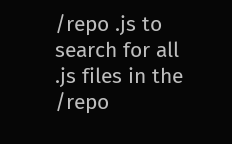/repo .js to search for all .js files in the /repo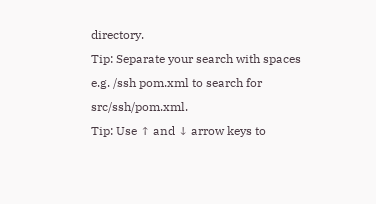directory.
Tip: Separate your search with spaces e.g. /ssh pom.xml to search for src/ssh/pom.xml.
Tip: Use ↑ and ↓ arrow keys to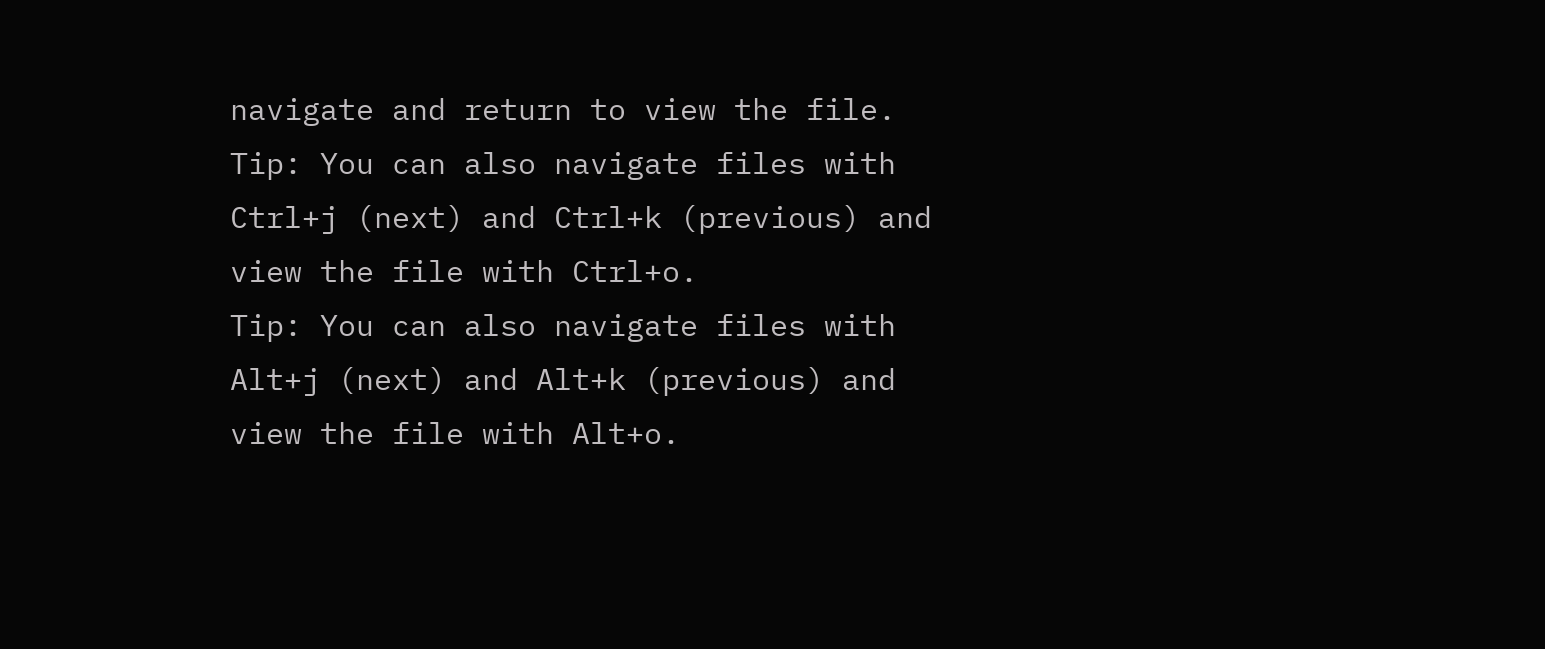navigate and return to view the file.
Tip: You can also navigate files with Ctrl+j (next) and Ctrl+k (previous) and view the file with Ctrl+o.
Tip: You can also navigate files with Alt+j (next) and Alt+k (previous) and view the file with Alt+o.